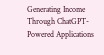Generating Income Through ChatGPT-Powered Applications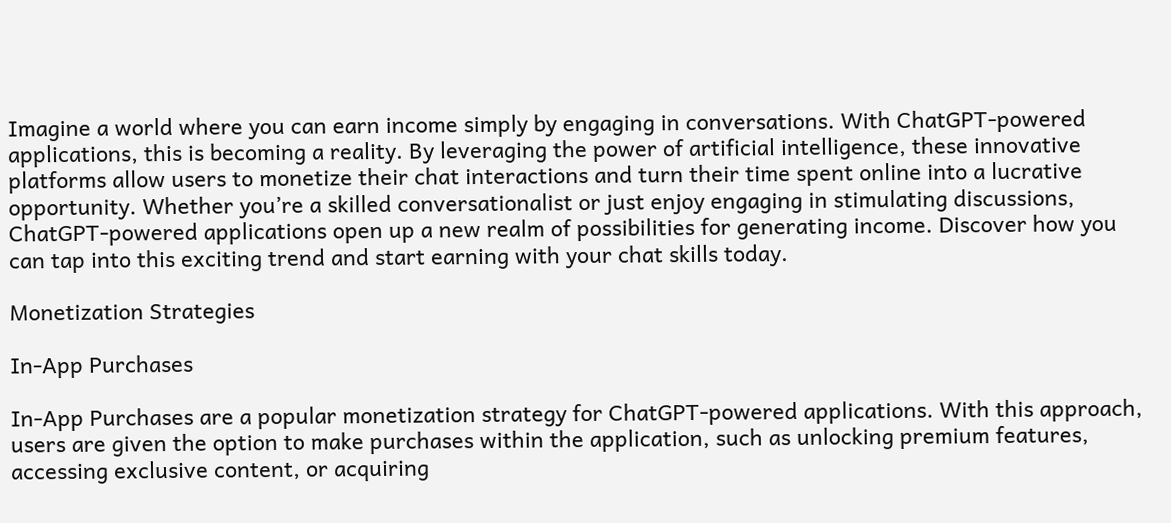Imagine a world where you can earn income simply by engaging in conversations. With ChatGPT-powered applications, this is becoming a reality. By leveraging the power of artificial intelligence, these innovative platforms allow users to monetize their chat interactions and turn their time spent online into a lucrative opportunity. Whether you’re a skilled conversationalist or just enjoy engaging in stimulating discussions, ChatGPT-powered applications open up a new realm of possibilities for generating income. Discover how you can tap into this exciting trend and start earning with your chat skills today.

Monetization Strategies

In-App Purchases

In-App Purchases are a popular monetization strategy for ChatGPT-powered applications. With this approach, users are given the option to make purchases within the application, such as unlocking premium features, accessing exclusive content, or acquiring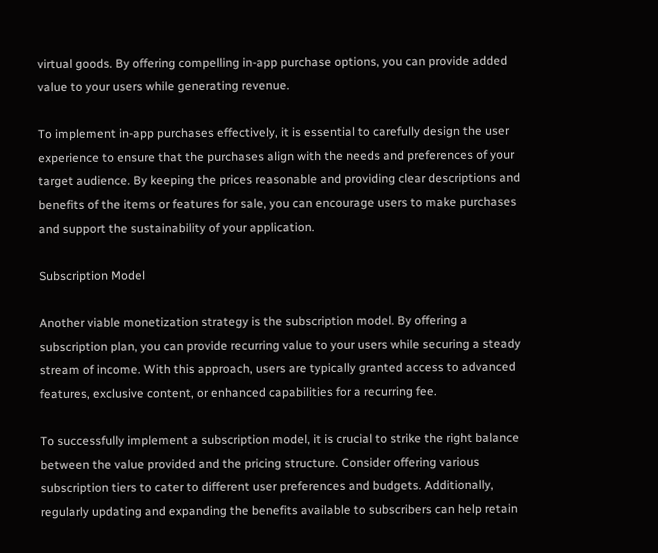virtual goods. By offering compelling in-app purchase options, you can provide added value to your users while generating revenue.

To implement in-app purchases effectively, it is essential to carefully design the user experience to ensure that the purchases align with the needs and preferences of your target audience. By keeping the prices reasonable and providing clear descriptions and benefits of the items or features for sale, you can encourage users to make purchases and support the sustainability of your application.

Subscription Model

Another viable monetization strategy is the subscription model. By offering a subscription plan, you can provide recurring value to your users while securing a steady stream of income. With this approach, users are typically granted access to advanced features, exclusive content, or enhanced capabilities for a recurring fee.

To successfully implement a subscription model, it is crucial to strike the right balance between the value provided and the pricing structure. Consider offering various subscription tiers to cater to different user preferences and budgets. Additionally, regularly updating and expanding the benefits available to subscribers can help retain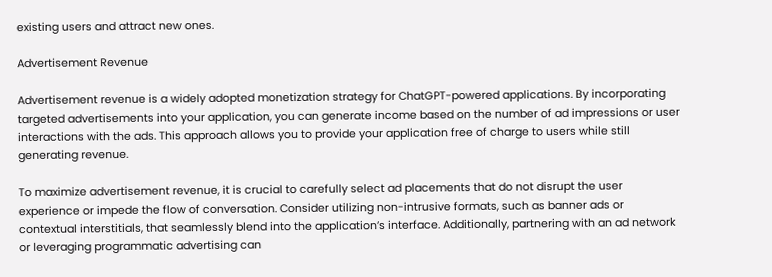existing users and attract new ones.

Advertisement Revenue

Advertisement revenue is a widely adopted monetization strategy for ChatGPT-powered applications. By incorporating targeted advertisements into your application, you can generate income based on the number of ad impressions or user interactions with the ads. This approach allows you to provide your application free of charge to users while still generating revenue.

To maximize advertisement revenue, it is crucial to carefully select ad placements that do not disrupt the user experience or impede the flow of conversation. Consider utilizing non-intrusive formats, such as banner ads or contextual interstitials, that seamlessly blend into the application’s interface. Additionally, partnering with an ad network or leveraging programmatic advertising can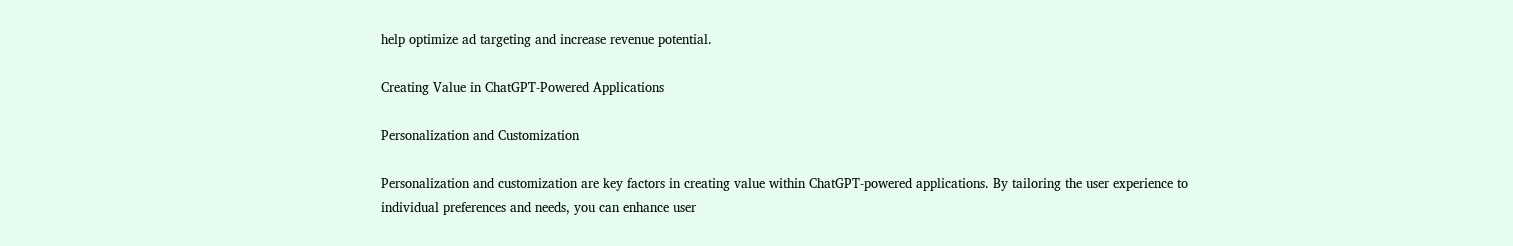help optimize ad targeting and increase revenue potential.

Creating Value in ChatGPT-Powered Applications

Personalization and Customization

Personalization and customization are key factors in creating value within ChatGPT-powered applications. By tailoring the user experience to individual preferences and needs, you can enhance user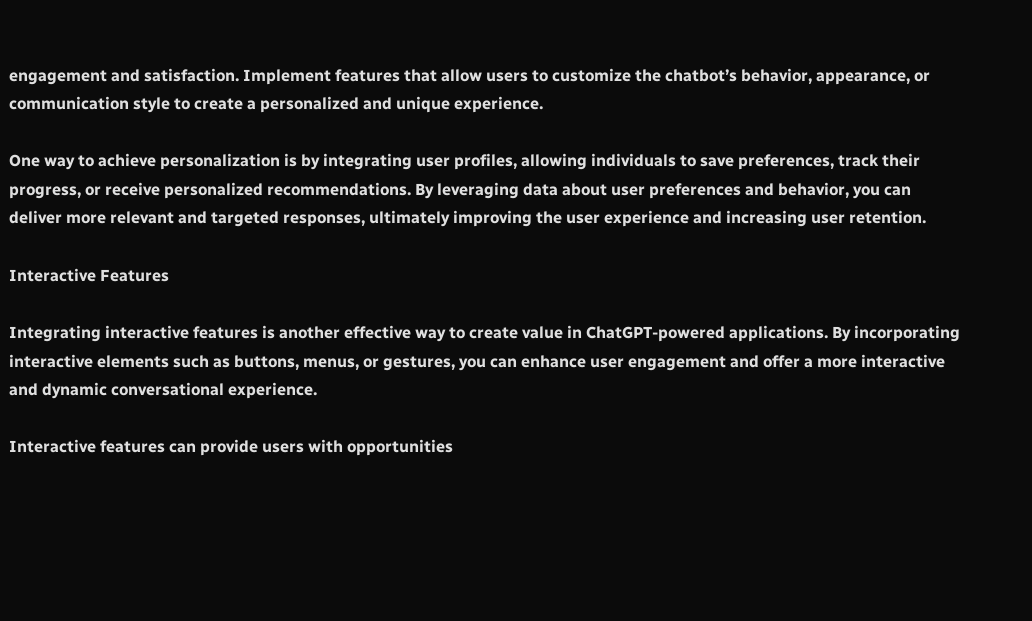engagement and satisfaction. Implement features that allow users to customize the chatbot’s behavior, appearance, or communication style to create a personalized and unique experience.

One way to achieve personalization is by integrating user profiles, allowing individuals to save preferences, track their progress, or receive personalized recommendations. By leveraging data about user preferences and behavior, you can deliver more relevant and targeted responses, ultimately improving the user experience and increasing user retention.

Interactive Features

Integrating interactive features is another effective way to create value in ChatGPT-powered applications. By incorporating interactive elements such as buttons, menus, or gestures, you can enhance user engagement and offer a more interactive and dynamic conversational experience.

Interactive features can provide users with opportunities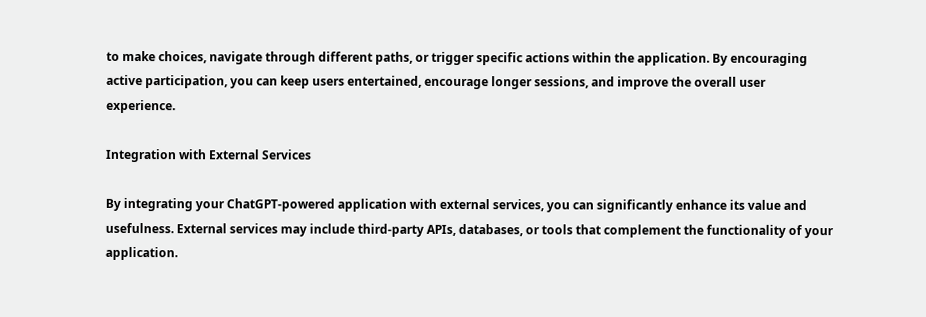to make choices, navigate through different paths, or trigger specific actions within the application. By encouraging active participation, you can keep users entertained, encourage longer sessions, and improve the overall user experience.

Integration with External Services

By integrating your ChatGPT-powered application with external services, you can significantly enhance its value and usefulness. External services may include third-party APIs, databases, or tools that complement the functionality of your application.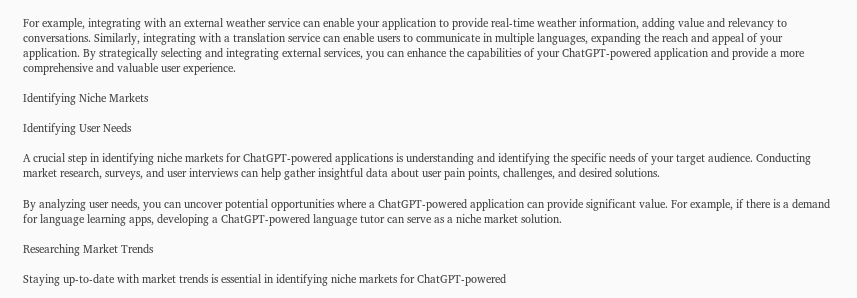For example, integrating with an external weather service can enable your application to provide real-time weather information, adding value and relevancy to conversations. Similarly, integrating with a translation service can enable users to communicate in multiple languages, expanding the reach and appeal of your application. By strategically selecting and integrating external services, you can enhance the capabilities of your ChatGPT-powered application and provide a more comprehensive and valuable user experience.

Identifying Niche Markets

Identifying User Needs

A crucial step in identifying niche markets for ChatGPT-powered applications is understanding and identifying the specific needs of your target audience. Conducting market research, surveys, and user interviews can help gather insightful data about user pain points, challenges, and desired solutions.

By analyzing user needs, you can uncover potential opportunities where a ChatGPT-powered application can provide significant value. For example, if there is a demand for language learning apps, developing a ChatGPT-powered language tutor can serve as a niche market solution.

Researching Market Trends

Staying up-to-date with market trends is essential in identifying niche markets for ChatGPT-powered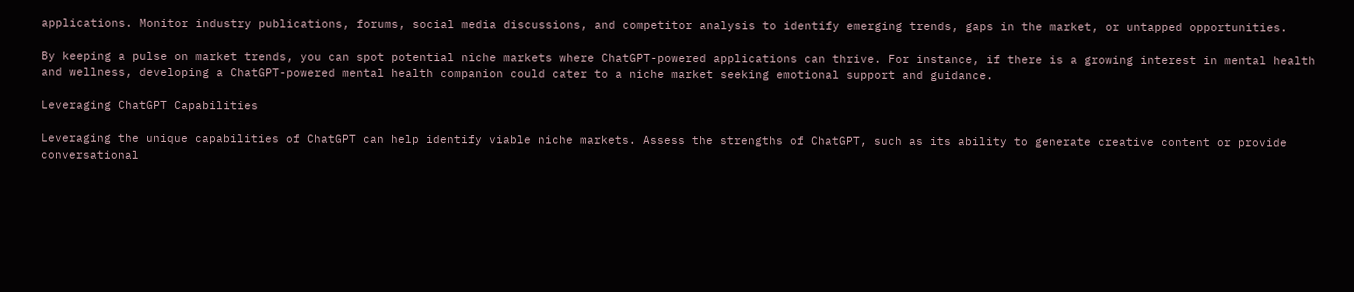applications. Monitor industry publications, forums, social media discussions, and competitor analysis to identify emerging trends, gaps in the market, or untapped opportunities.

By keeping a pulse on market trends, you can spot potential niche markets where ChatGPT-powered applications can thrive. For instance, if there is a growing interest in mental health and wellness, developing a ChatGPT-powered mental health companion could cater to a niche market seeking emotional support and guidance.

Leveraging ChatGPT Capabilities

Leveraging the unique capabilities of ChatGPT can help identify viable niche markets. Assess the strengths of ChatGPT, such as its ability to generate creative content or provide conversational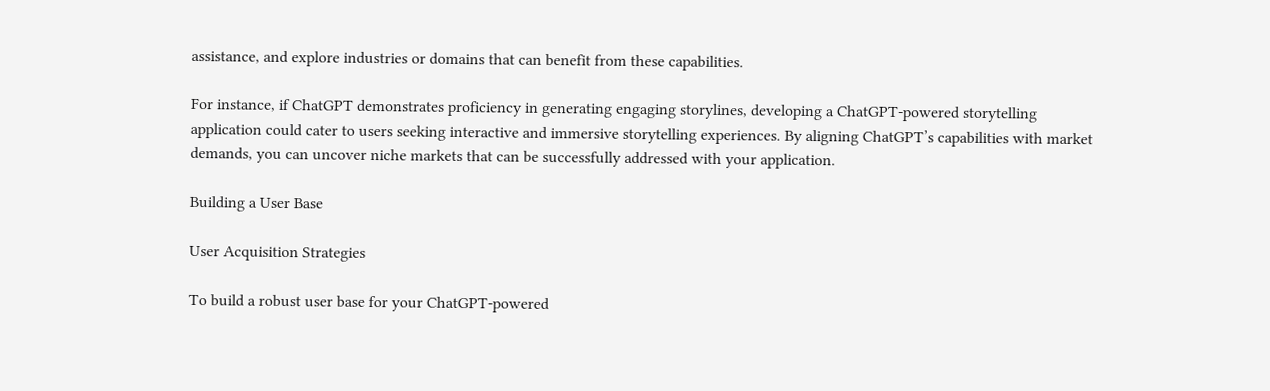assistance, and explore industries or domains that can benefit from these capabilities.

For instance, if ChatGPT demonstrates proficiency in generating engaging storylines, developing a ChatGPT-powered storytelling application could cater to users seeking interactive and immersive storytelling experiences. By aligning ChatGPT’s capabilities with market demands, you can uncover niche markets that can be successfully addressed with your application.

Building a User Base

User Acquisition Strategies

To build a robust user base for your ChatGPT-powered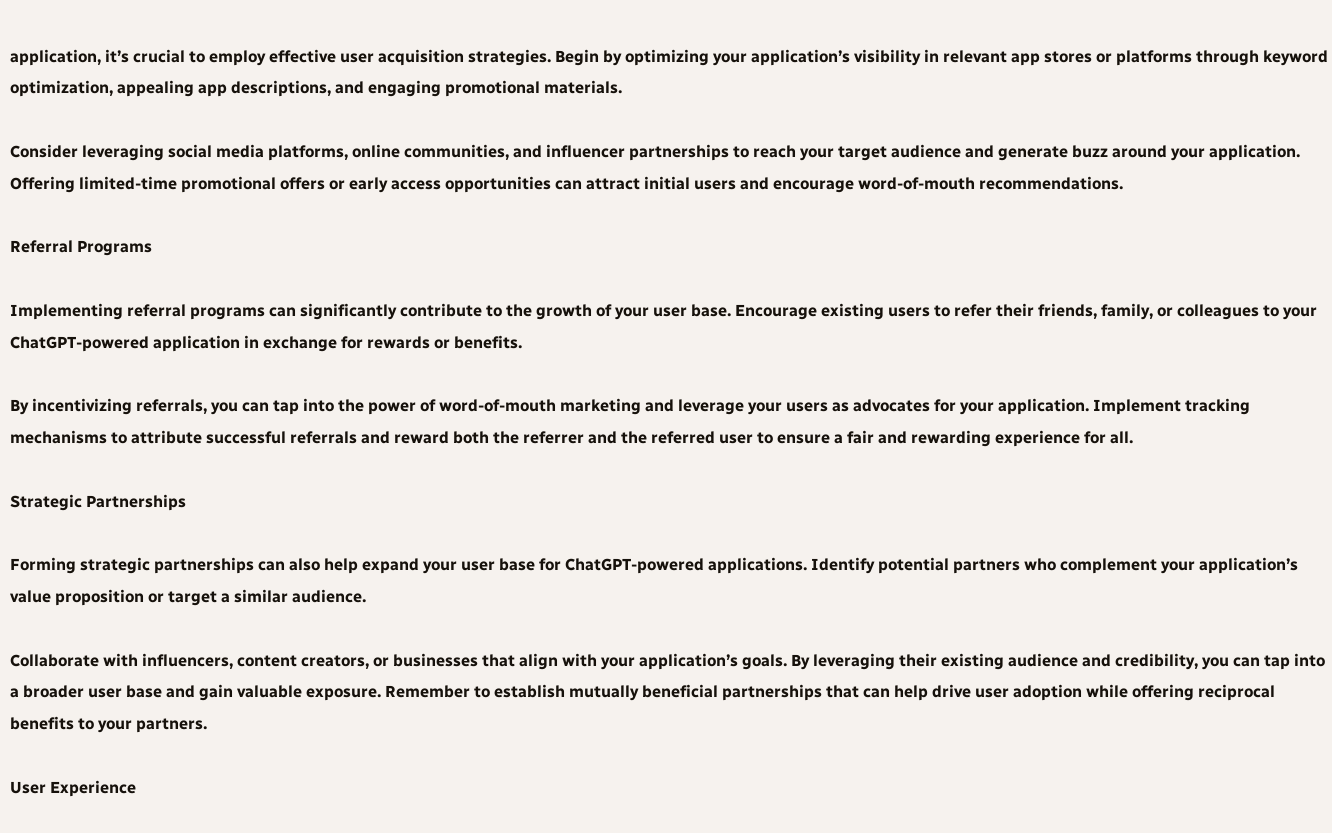application, it’s crucial to employ effective user acquisition strategies. Begin by optimizing your application’s visibility in relevant app stores or platforms through keyword optimization, appealing app descriptions, and engaging promotional materials.

Consider leveraging social media platforms, online communities, and influencer partnerships to reach your target audience and generate buzz around your application. Offering limited-time promotional offers or early access opportunities can attract initial users and encourage word-of-mouth recommendations.

Referral Programs

Implementing referral programs can significantly contribute to the growth of your user base. Encourage existing users to refer their friends, family, or colleagues to your ChatGPT-powered application in exchange for rewards or benefits.

By incentivizing referrals, you can tap into the power of word-of-mouth marketing and leverage your users as advocates for your application. Implement tracking mechanisms to attribute successful referrals and reward both the referrer and the referred user to ensure a fair and rewarding experience for all.

Strategic Partnerships

Forming strategic partnerships can also help expand your user base for ChatGPT-powered applications. Identify potential partners who complement your application’s value proposition or target a similar audience.

Collaborate with influencers, content creators, or businesses that align with your application’s goals. By leveraging their existing audience and credibility, you can tap into a broader user base and gain valuable exposure. Remember to establish mutually beneficial partnerships that can help drive user adoption while offering reciprocal benefits to your partners.

User Experience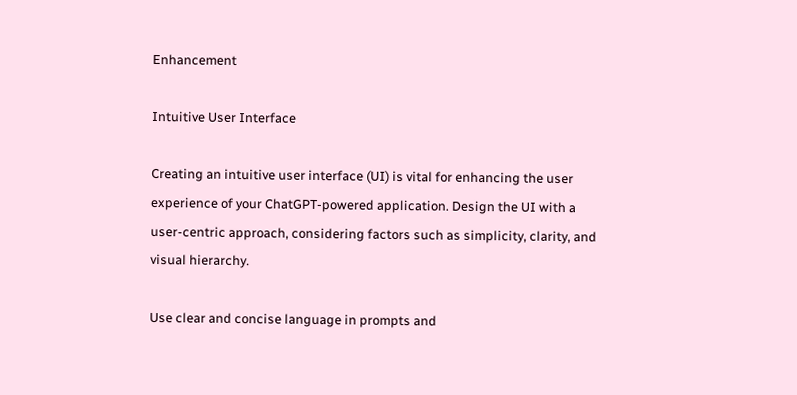Enhancement

Intuitive User Interface

Creating an intuitive user interface (UI) is vital for enhancing the user experience of your ChatGPT-powered application. Design the UI with a user-centric approach, considering factors such as simplicity, clarity, and visual hierarchy.

Use clear and concise language in prompts and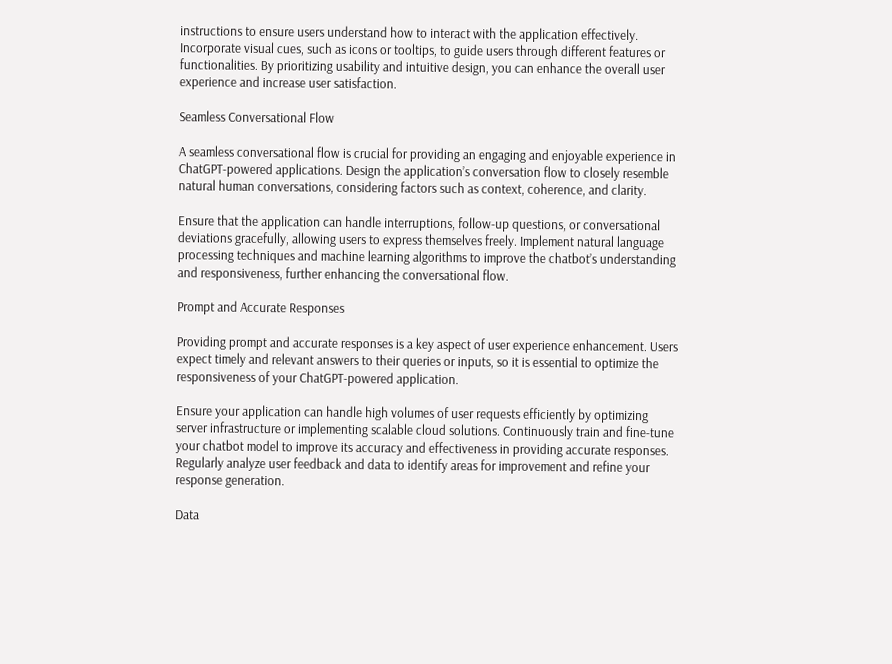instructions to ensure users understand how to interact with the application effectively. Incorporate visual cues, such as icons or tooltips, to guide users through different features or functionalities. By prioritizing usability and intuitive design, you can enhance the overall user experience and increase user satisfaction.

Seamless Conversational Flow

A seamless conversational flow is crucial for providing an engaging and enjoyable experience in ChatGPT-powered applications. Design the application’s conversation flow to closely resemble natural human conversations, considering factors such as context, coherence, and clarity.

Ensure that the application can handle interruptions, follow-up questions, or conversational deviations gracefully, allowing users to express themselves freely. Implement natural language processing techniques and machine learning algorithms to improve the chatbot’s understanding and responsiveness, further enhancing the conversational flow.

Prompt and Accurate Responses

Providing prompt and accurate responses is a key aspect of user experience enhancement. Users expect timely and relevant answers to their queries or inputs, so it is essential to optimize the responsiveness of your ChatGPT-powered application.

Ensure your application can handle high volumes of user requests efficiently by optimizing server infrastructure or implementing scalable cloud solutions. Continuously train and fine-tune your chatbot model to improve its accuracy and effectiveness in providing accurate responses. Regularly analyze user feedback and data to identify areas for improvement and refine your response generation.

Data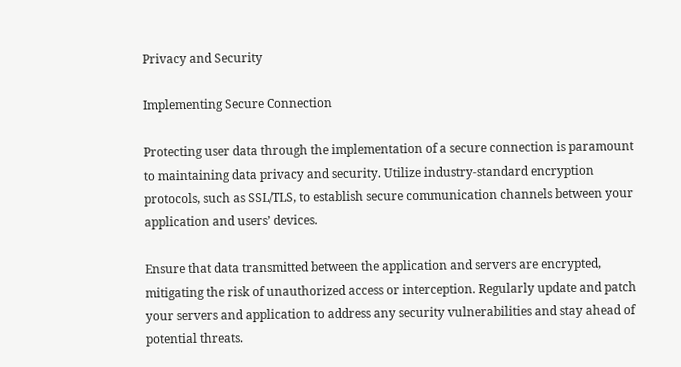Privacy and Security

Implementing Secure Connection

Protecting user data through the implementation of a secure connection is paramount to maintaining data privacy and security. Utilize industry-standard encryption protocols, such as SSL/TLS, to establish secure communication channels between your application and users’ devices.

Ensure that data transmitted between the application and servers are encrypted, mitigating the risk of unauthorized access or interception. Regularly update and patch your servers and application to address any security vulnerabilities and stay ahead of potential threats.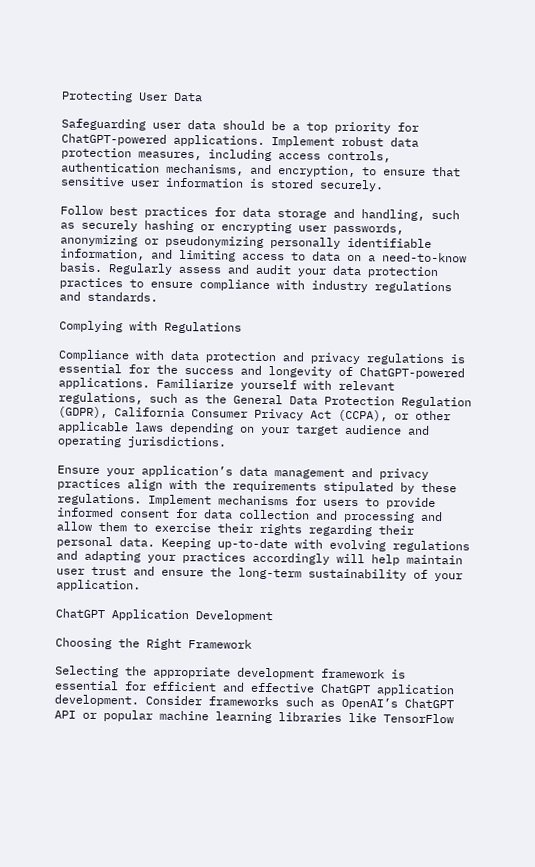Protecting User Data

Safeguarding user data should be a top priority for ChatGPT-powered applications. Implement robust data protection measures, including access controls, authentication mechanisms, and encryption, to ensure that sensitive user information is stored securely.

Follow best practices for data storage and handling, such as securely hashing or encrypting user passwords, anonymizing or pseudonymizing personally identifiable information, and limiting access to data on a need-to-know basis. Regularly assess and audit your data protection practices to ensure compliance with industry regulations and standards.

Complying with Regulations

Compliance with data protection and privacy regulations is essential for the success and longevity of ChatGPT-powered applications. Familiarize yourself with relevant regulations, such as the General Data Protection Regulation (GDPR), California Consumer Privacy Act (CCPA), or other applicable laws depending on your target audience and operating jurisdictions.

Ensure your application’s data management and privacy practices align with the requirements stipulated by these regulations. Implement mechanisms for users to provide informed consent for data collection and processing and allow them to exercise their rights regarding their personal data. Keeping up-to-date with evolving regulations and adapting your practices accordingly will help maintain user trust and ensure the long-term sustainability of your application.

ChatGPT Application Development

Choosing the Right Framework

Selecting the appropriate development framework is essential for efficient and effective ChatGPT application development. Consider frameworks such as OpenAI’s ChatGPT API or popular machine learning libraries like TensorFlow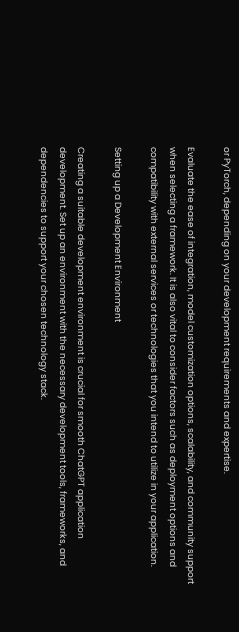or PyTorch, depending on your development requirements and expertise.

Evaluate the ease of integration, model customization options, scalability, and community support when selecting a framework. It is also vital to consider factors such as deployment options and compatibility with external services or technologies that you intend to utilize in your application.

Setting up a Development Environment

Creating a suitable development environment is crucial for smooth ChatGPT application development. Set up an environment with the necessary development tools, frameworks, and dependencies to support your chosen technology stack.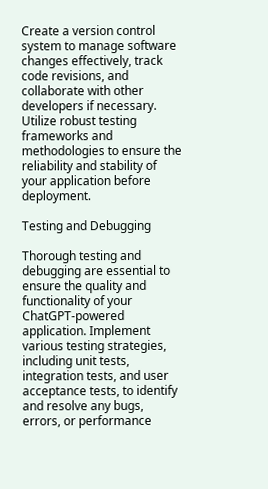Create a version control system to manage software changes effectively, track code revisions, and collaborate with other developers if necessary. Utilize robust testing frameworks and methodologies to ensure the reliability and stability of your application before deployment.

Testing and Debugging

Thorough testing and debugging are essential to ensure the quality and functionality of your ChatGPT-powered application. Implement various testing strategies, including unit tests, integration tests, and user acceptance tests, to identify and resolve any bugs, errors, or performance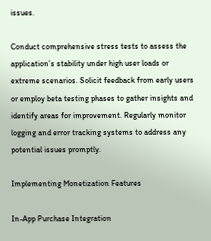issues.

Conduct comprehensive stress tests to assess the application’s stability under high user loads or extreme scenarios. Solicit feedback from early users or employ beta testing phases to gather insights and identify areas for improvement. Regularly monitor logging and error tracking systems to address any potential issues promptly.

Implementing Monetization Features

In-App Purchase Integration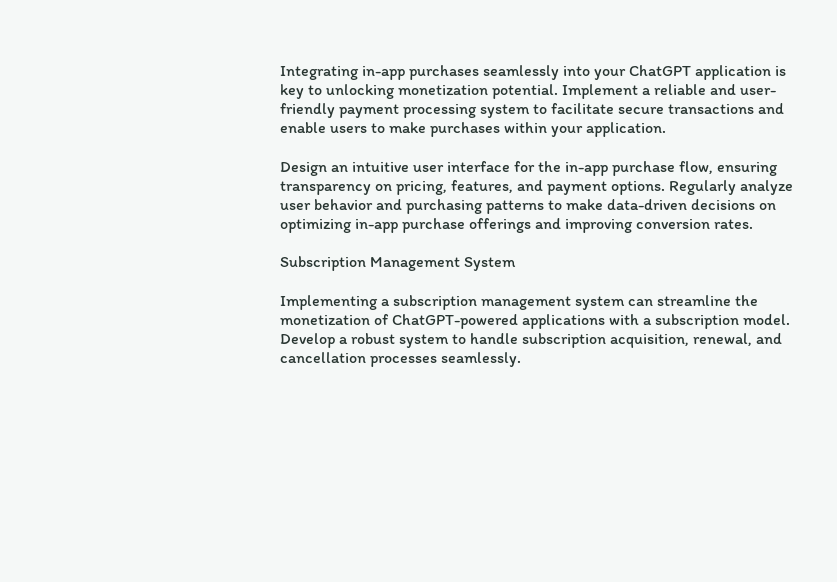Integrating in-app purchases seamlessly into your ChatGPT application is key to unlocking monetization potential. Implement a reliable and user-friendly payment processing system to facilitate secure transactions and enable users to make purchases within your application.

Design an intuitive user interface for the in-app purchase flow, ensuring transparency on pricing, features, and payment options. Regularly analyze user behavior and purchasing patterns to make data-driven decisions on optimizing in-app purchase offerings and improving conversion rates.

Subscription Management System

Implementing a subscription management system can streamline the monetization of ChatGPT-powered applications with a subscription model. Develop a robust system to handle subscription acquisition, renewal, and cancellation processes seamlessly.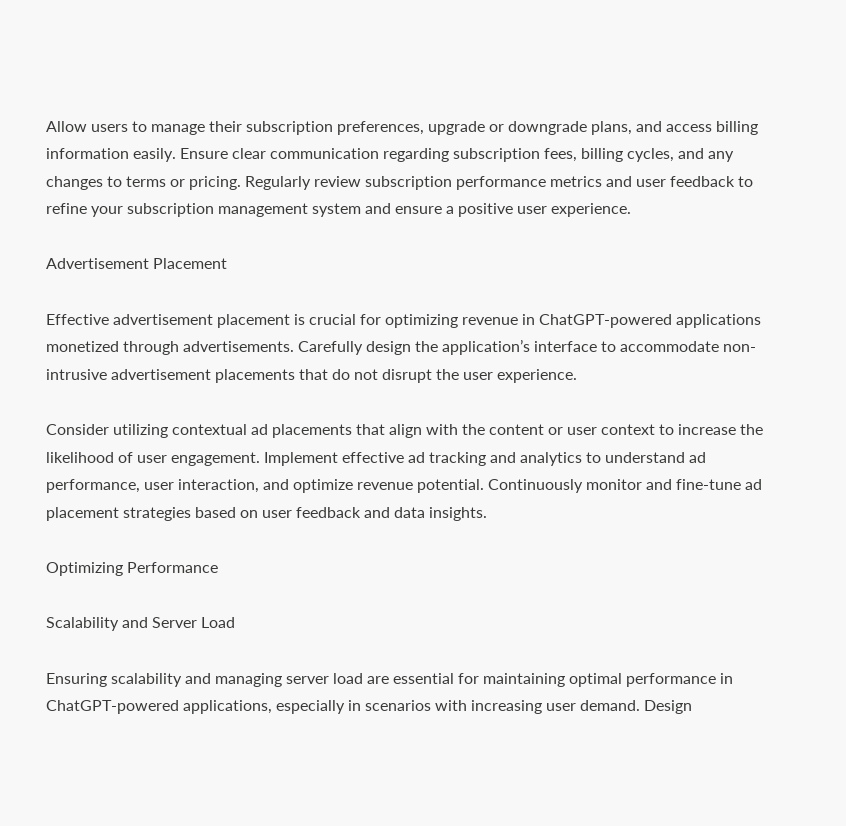Allow users to manage their subscription preferences, upgrade or downgrade plans, and access billing information easily. Ensure clear communication regarding subscription fees, billing cycles, and any changes to terms or pricing. Regularly review subscription performance metrics and user feedback to refine your subscription management system and ensure a positive user experience.

Advertisement Placement

Effective advertisement placement is crucial for optimizing revenue in ChatGPT-powered applications monetized through advertisements. Carefully design the application’s interface to accommodate non-intrusive advertisement placements that do not disrupt the user experience.

Consider utilizing contextual ad placements that align with the content or user context to increase the likelihood of user engagement. Implement effective ad tracking and analytics to understand ad performance, user interaction, and optimize revenue potential. Continuously monitor and fine-tune ad placement strategies based on user feedback and data insights.

Optimizing Performance

Scalability and Server Load

Ensuring scalability and managing server load are essential for maintaining optimal performance in ChatGPT-powered applications, especially in scenarios with increasing user demand. Design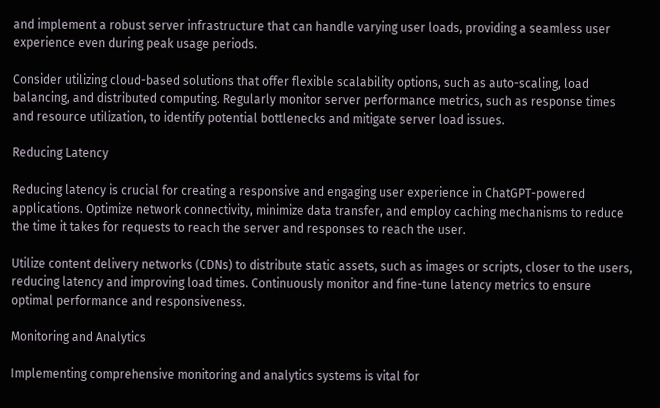and implement a robust server infrastructure that can handle varying user loads, providing a seamless user experience even during peak usage periods.

Consider utilizing cloud-based solutions that offer flexible scalability options, such as auto-scaling, load balancing, and distributed computing. Regularly monitor server performance metrics, such as response times and resource utilization, to identify potential bottlenecks and mitigate server load issues.

Reducing Latency

Reducing latency is crucial for creating a responsive and engaging user experience in ChatGPT-powered applications. Optimize network connectivity, minimize data transfer, and employ caching mechanisms to reduce the time it takes for requests to reach the server and responses to reach the user.

Utilize content delivery networks (CDNs) to distribute static assets, such as images or scripts, closer to the users, reducing latency and improving load times. Continuously monitor and fine-tune latency metrics to ensure optimal performance and responsiveness.

Monitoring and Analytics

Implementing comprehensive monitoring and analytics systems is vital for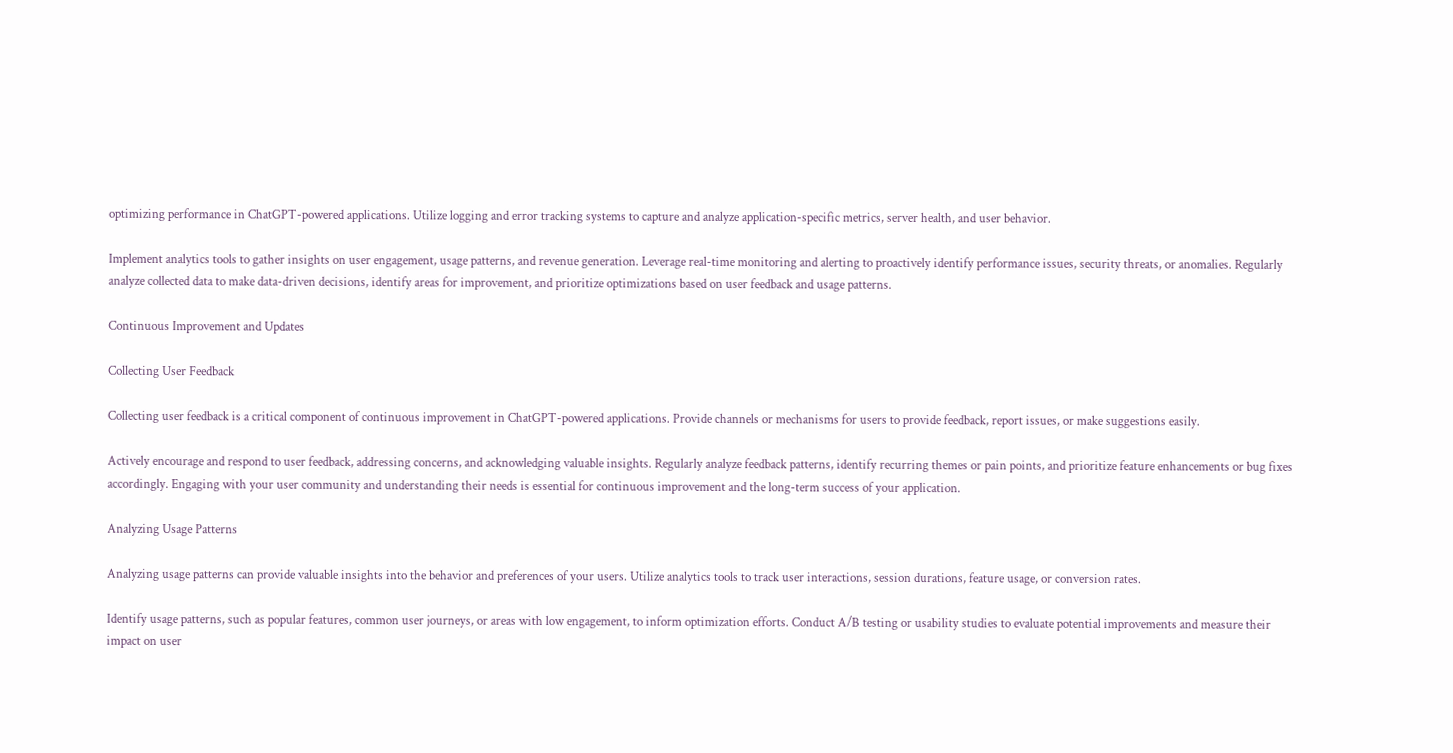optimizing performance in ChatGPT-powered applications. Utilize logging and error tracking systems to capture and analyze application-specific metrics, server health, and user behavior.

Implement analytics tools to gather insights on user engagement, usage patterns, and revenue generation. Leverage real-time monitoring and alerting to proactively identify performance issues, security threats, or anomalies. Regularly analyze collected data to make data-driven decisions, identify areas for improvement, and prioritize optimizations based on user feedback and usage patterns.

Continuous Improvement and Updates

Collecting User Feedback

Collecting user feedback is a critical component of continuous improvement in ChatGPT-powered applications. Provide channels or mechanisms for users to provide feedback, report issues, or make suggestions easily.

Actively encourage and respond to user feedback, addressing concerns, and acknowledging valuable insights. Regularly analyze feedback patterns, identify recurring themes or pain points, and prioritize feature enhancements or bug fixes accordingly. Engaging with your user community and understanding their needs is essential for continuous improvement and the long-term success of your application.

Analyzing Usage Patterns

Analyzing usage patterns can provide valuable insights into the behavior and preferences of your users. Utilize analytics tools to track user interactions, session durations, feature usage, or conversion rates.

Identify usage patterns, such as popular features, common user journeys, or areas with low engagement, to inform optimization efforts. Conduct A/B testing or usability studies to evaluate potential improvements and measure their impact on user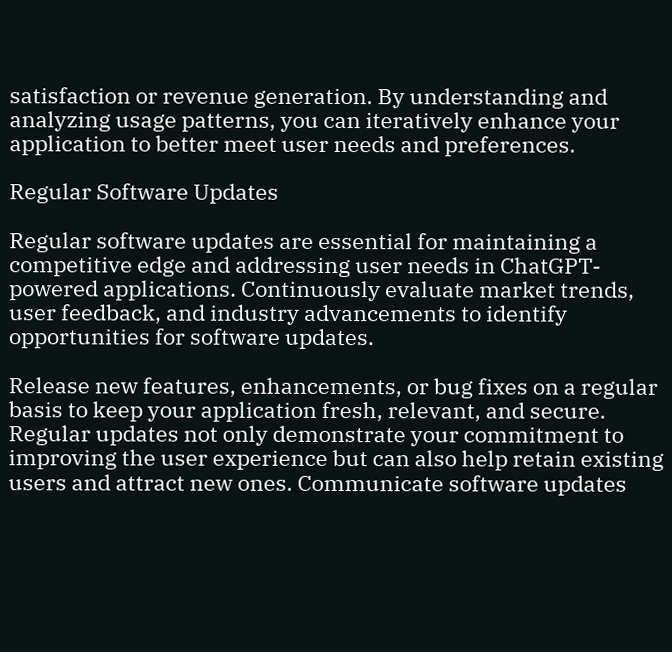satisfaction or revenue generation. By understanding and analyzing usage patterns, you can iteratively enhance your application to better meet user needs and preferences.

Regular Software Updates

Regular software updates are essential for maintaining a competitive edge and addressing user needs in ChatGPT-powered applications. Continuously evaluate market trends, user feedback, and industry advancements to identify opportunities for software updates.

Release new features, enhancements, or bug fixes on a regular basis to keep your application fresh, relevant, and secure. Regular updates not only demonstrate your commitment to improving the user experience but can also help retain existing users and attract new ones. Communicate software updates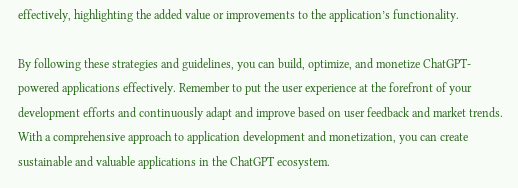effectively, highlighting the added value or improvements to the application’s functionality.

By following these strategies and guidelines, you can build, optimize, and monetize ChatGPT-powered applications effectively. Remember to put the user experience at the forefront of your development efforts and continuously adapt and improve based on user feedback and market trends. With a comprehensive approach to application development and monetization, you can create sustainable and valuable applications in the ChatGPT ecosystem.